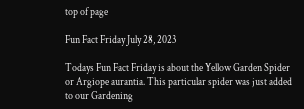top of page

Fun Fact Friday July 28, 2023

Todays Fun Fact Friday is about the Yellow Garden Spider or Argiope aurantia. This particular spider was just added to our Gardening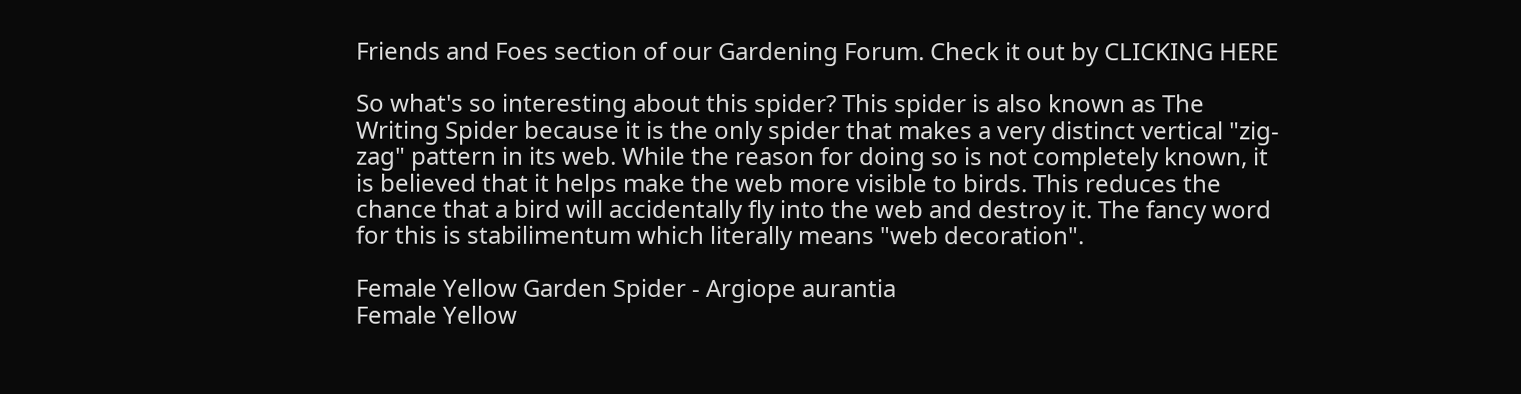Friends and Foes section of our Gardening Forum. Check it out by CLICKING HERE

So what's so interesting about this spider? This spider is also known as The Writing Spider because it is the only spider that makes a very distinct vertical "zig-zag" pattern in its web. While the reason for doing so is not completely known, it is believed that it helps make the web more visible to birds. This reduces the chance that a bird will accidentally fly into the web and destroy it. The fancy word for this is stabilimentum which literally means "web decoration".

Female Yellow Garden Spider - Argiope aurantia
Female Yellow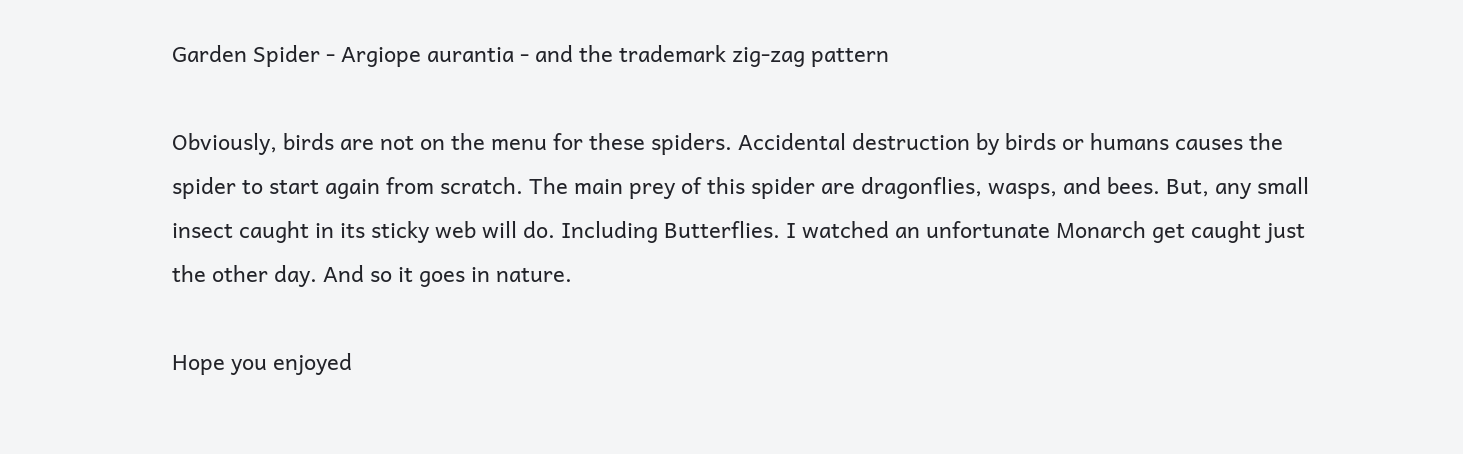Garden Spider - Argiope aurantia - and the trademark zig-zag pattern

Obviously, birds are not on the menu for these spiders. Accidental destruction by birds or humans causes the spider to start again from scratch. The main prey of this spider are dragonflies, wasps, and bees. But, any small insect caught in its sticky web will do. Including Butterflies. I watched an unfortunate Monarch get caught just the other day. And so it goes in nature.

Hope you enjoyed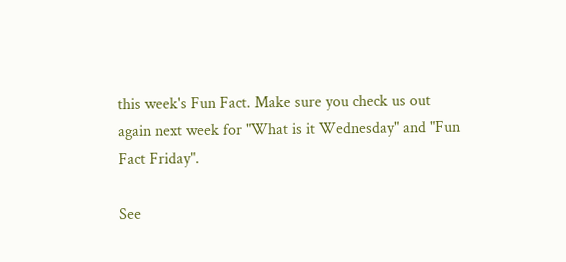this week's Fun Fact. Make sure you check us out again next week for "What is it Wednesday" and "Fun Fact Friday".

See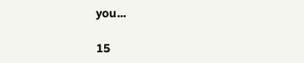you...

15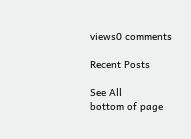views0 comments

Recent Posts

See All
bottom of page